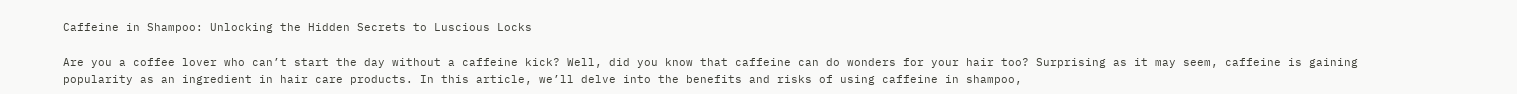Caffeine in Shampoo: Unlocking the Hidden Secrets to Luscious Locks

Are you a coffee lover who can’t start the day without a caffeine kick? Well, did you know that caffeine can do wonders for your hair too? Surprising as it may seem, caffeine is gaining popularity as an ingredient in hair care products. In this article, we’ll delve into the benefits and risks of using caffeine in shampoo,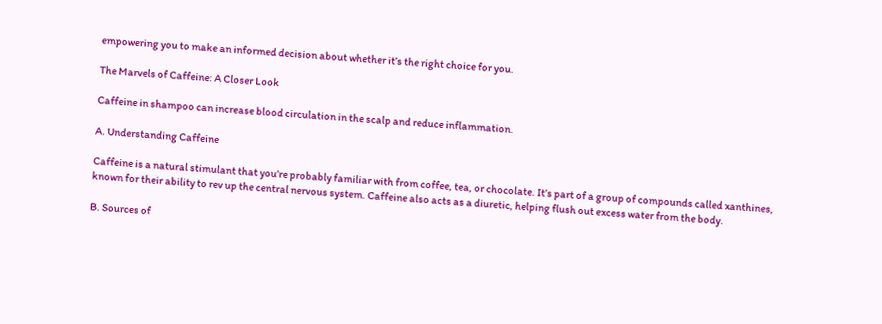empowering you to make an informed decision about whether it’s the right choice for you.

The Marvels of Caffeine: A Closer Look

Caffeine in shampoo can increase blood circulation in the scalp and reduce inflammation.

A. Understanding Caffeine

Caffeine is a natural stimulant that you’re probably familiar with from coffee, tea, or chocolate. It’s part of a group of compounds called xanthines, known for their ability to rev up the central nervous system. Caffeine also acts as a diuretic, helping flush out excess water from the body.

B. Sources of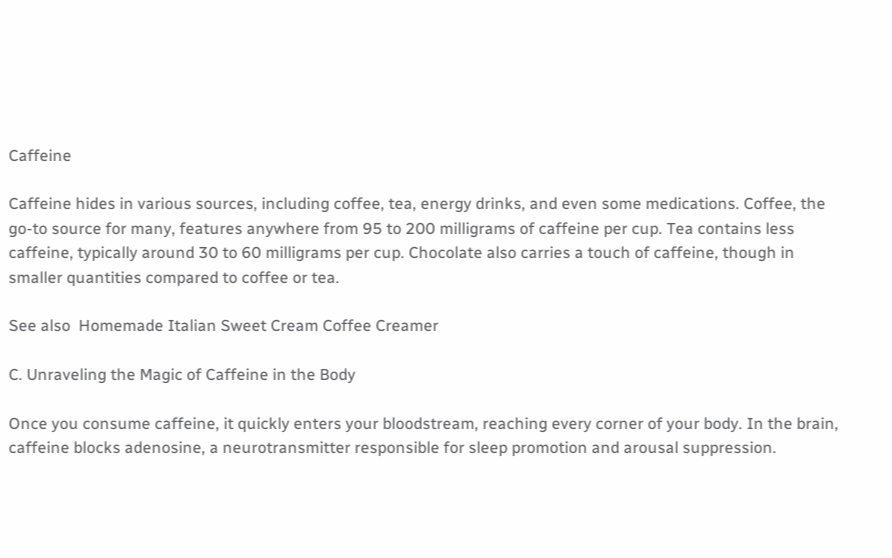Caffeine

Caffeine hides in various sources, including coffee, tea, energy drinks, and even some medications. Coffee, the go-to source for many, features anywhere from 95 to 200 milligrams of caffeine per cup. Tea contains less caffeine, typically around 30 to 60 milligrams per cup. Chocolate also carries a touch of caffeine, though in smaller quantities compared to coffee or tea.

See also  Homemade Italian Sweet Cream Coffee Creamer

C. Unraveling the Magic of Caffeine in the Body

Once you consume caffeine, it quickly enters your bloodstream, reaching every corner of your body. In the brain, caffeine blocks adenosine, a neurotransmitter responsible for sleep promotion and arousal suppression.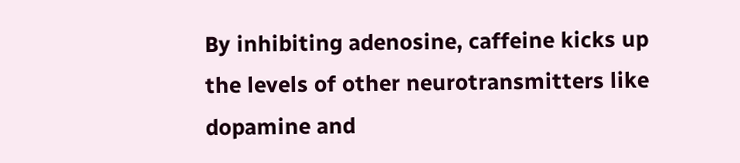By inhibiting adenosine, caffeine kicks up the levels of other neurotransmitters like dopamine and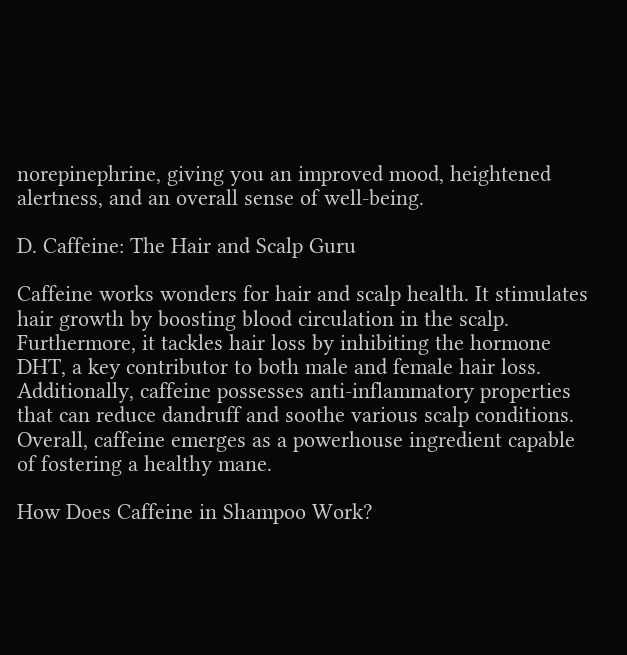norepinephrine, giving you an improved mood, heightened alertness, and an overall sense of well-being.

D. Caffeine: The Hair and Scalp Guru

Caffeine works wonders for hair and scalp health. It stimulates hair growth by boosting blood circulation in the scalp. Furthermore, it tackles hair loss by inhibiting the hormone DHT, a key contributor to both male and female hair loss. Additionally, caffeine possesses anti-inflammatory properties that can reduce dandruff and soothe various scalp conditions. Overall, caffeine emerges as a powerhouse ingredient capable of fostering a healthy mane.

How Does Caffeine in Shampoo Work?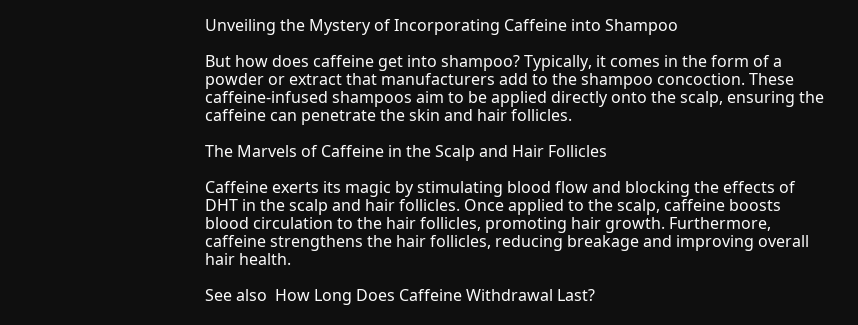Unveiling the Mystery of Incorporating Caffeine into Shampoo

But how does caffeine get into shampoo? Typically, it comes in the form of a powder or extract that manufacturers add to the shampoo concoction. These caffeine-infused shampoos aim to be applied directly onto the scalp, ensuring the caffeine can penetrate the skin and hair follicles.

The Marvels of Caffeine in the Scalp and Hair Follicles

Caffeine exerts its magic by stimulating blood flow and blocking the effects of DHT in the scalp and hair follicles. Once applied to the scalp, caffeine boosts blood circulation to the hair follicles, promoting hair growth. Furthermore, caffeine strengthens the hair follicles, reducing breakage and improving overall hair health.

See also  How Long Does Caffeine Withdrawal Last?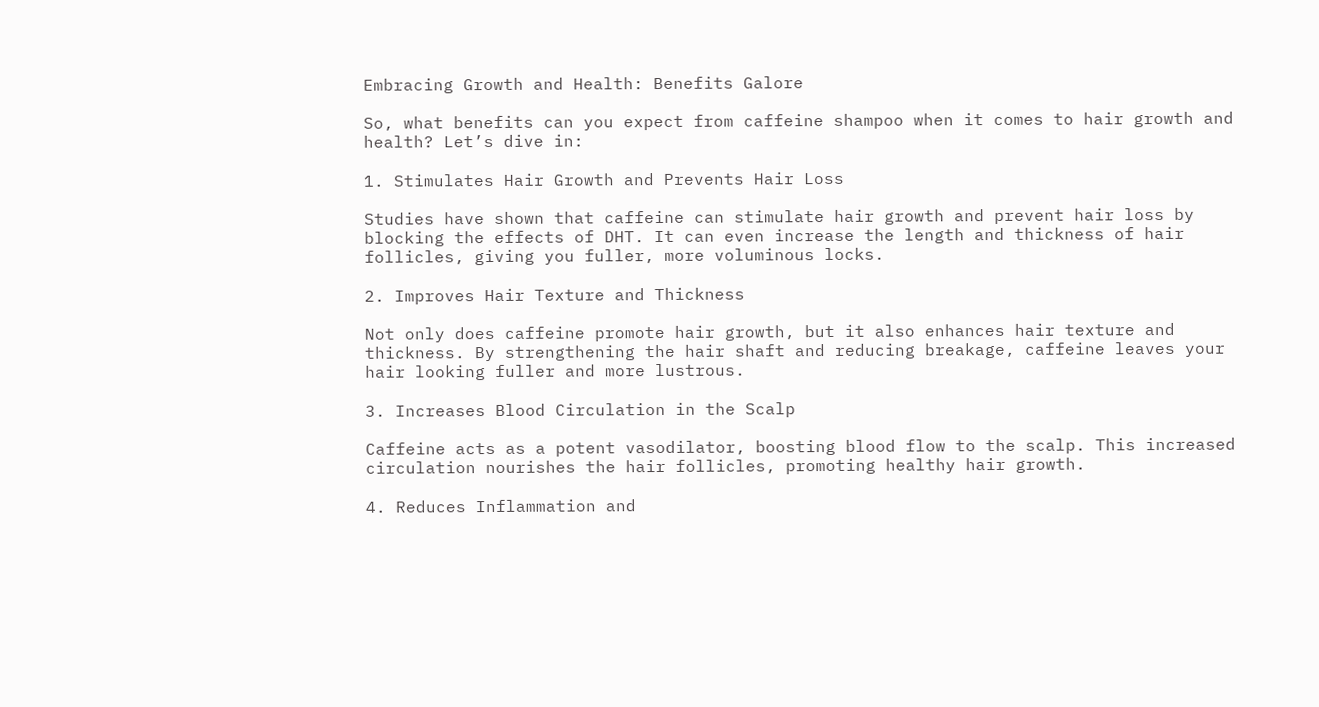Embracing Growth and Health: Benefits Galore

So, what benefits can you expect from caffeine shampoo when it comes to hair growth and health? Let’s dive in:

1. Stimulates Hair Growth and Prevents Hair Loss

Studies have shown that caffeine can stimulate hair growth and prevent hair loss by blocking the effects of DHT. It can even increase the length and thickness of hair follicles, giving you fuller, more voluminous locks.

2. Improves Hair Texture and Thickness

Not only does caffeine promote hair growth, but it also enhances hair texture and thickness. By strengthening the hair shaft and reducing breakage, caffeine leaves your hair looking fuller and more lustrous.

3. Increases Blood Circulation in the Scalp

Caffeine acts as a potent vasodilator, boosting blood flow to the scalp. This increased circulation nourishes the hair follicles, promoting healthy hair growth.

4. Reduces Inflammation and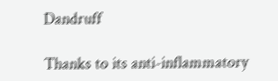Dandruff

Thanks to its anti-inflammatory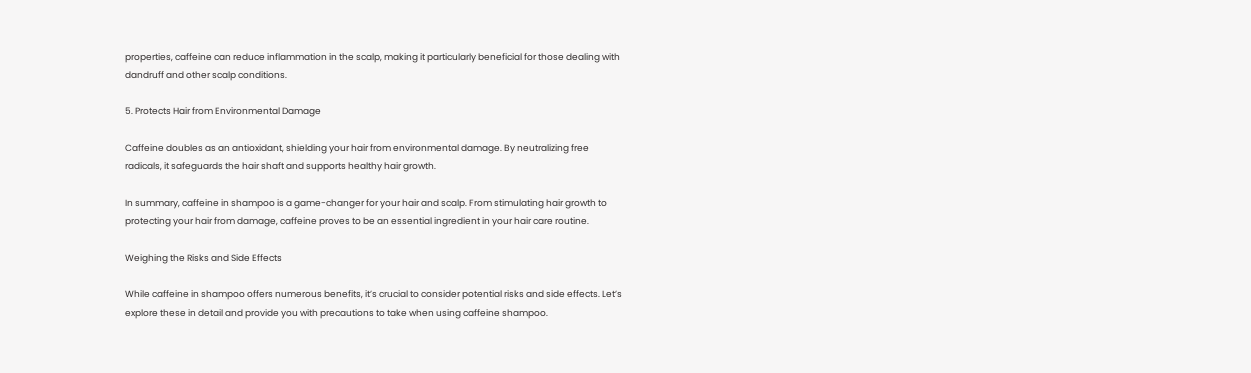properties, caffeine can reduce inflammation in the scalp, making it particularly beneficial for those dealing with dandruff and other scalp conditions.

5. Protects Hair from Environmental Damage

Caffeine doubles as an antioxidant, shielding your hair from environmental damage. By neutralizing free radicals, it safeguards the hair shaft and supports healthy hair growth.

In summary, caffeine in shampoo is a game-changer for your hair and scalp. From stimulating hair growth to protecting your hair from damage, caffeine proves to be an essential ingredient in your hair care routine.

Weighing the Risks and Side Effects

While caffeine in shampoo offers numerous benefits, it’s crucial to consider potential risks and side effects. Let’s explore these in detail and provide you with precautions to take when using caffeine shampoo.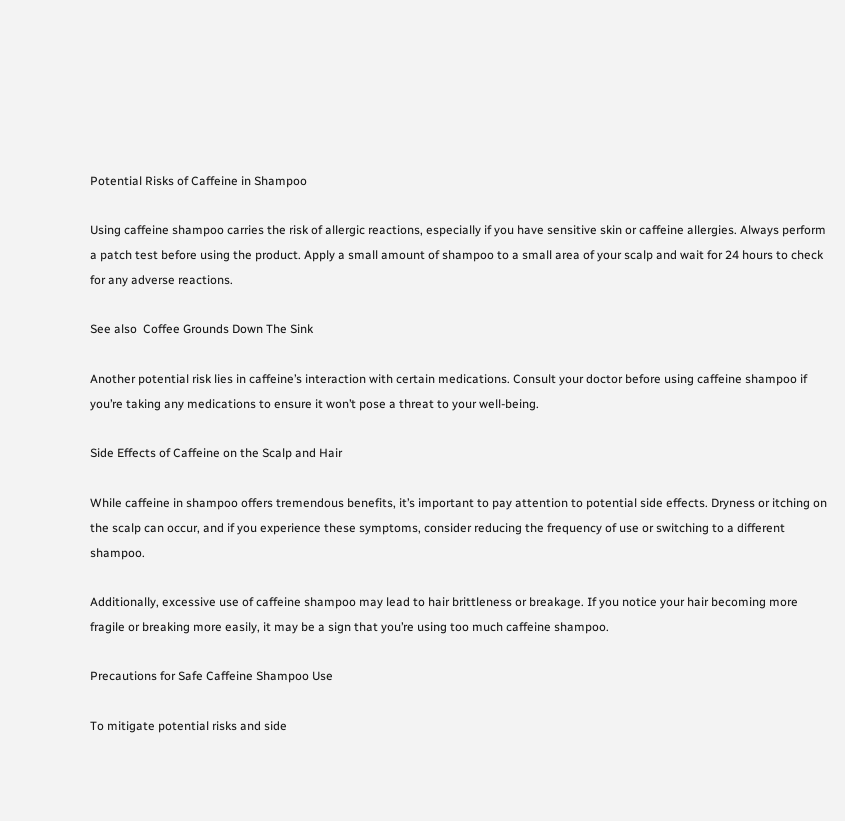Potential Risks of Caffeine in Shampoo

Using caffeine shampoo carries the risk of allergic reactions, especially if you have sensitive skin or caffeine allergies. Always perform a patch test before using the product. Apply a small amount of shampoo to a small area of your scalp and wait for 24 hours to check for any adverse reactions.

See also  Coffee Grounds Down The Sink

Another potential risk lies in caffeine’s interaction with certain medications. Consult your doctor before using caffeine shampoo if you’re taking any medications to ensure it won’t pose a threat to your well-being.

Side Effects of Caffeine on the Scalp and Hair

While caffeine in shampoo offers tremendous benefits, it’s important to pay attention to potential side effects. Dryness or itching on the scalp can occur, and if you experience these symptoms, consider reducing the frequency of use or switching to a different shampoo.

Additionally, excessive use of caffeine shampoo may lead to hair brittleness or breakage. If you notice your hair becoming more fragile or breaking more easily, it may be a sign that you’re using too much caffeine shampoo.

Precautions for Safe Caffeine Shampoo Use

To mitigate potential risks and side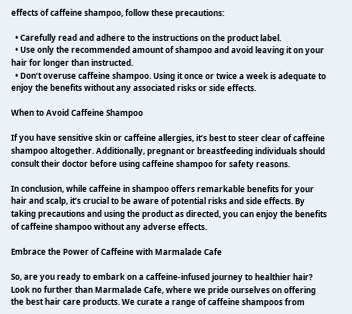effects of caffeine shampoo, follow these precautions:

  • Carefully read and adhere to the instructions on the product label.
  • Use only the recommended amount of shampoo and avoid leaving it on your hair for longer than instructed.
  • Don’t overuse caffeine shampoo. Using it once or twice a week is adequate to enjoy the benefits without any associated risks or side effects.

When to Avoid Caffeine Shampoo

If you have sensitive skin or caffeine allergies, it’s best to steer clear of caffeine shampoo altogether. Additionally, pregnant or breastfeeding individuals should consult their doctor before using caffeine shampoo for safety reasons.

In conclusion, while caffeine in shampoo offers remarkable benefits for your hair and scalp, it’s crucial to be aware of potential risks and side effects. By taking precautions and using the product as directed, you can enjoy the benefits of caffeine shampoo without any adverse effects.

Embrace the Power of Caffeine with Marmalade Cafe

So, are you ready to embark on a caffeine-infused journey to healthier hair? Look no further than Marmalade Cafe, where we pride ourselves on offering the best hair care products. We curate a range of caffeine shampoos from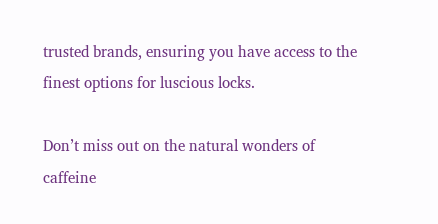trusted brands, ensuring you have access to the finest options for luscious locks.

Don’t miss out on the natural wonders of caffeine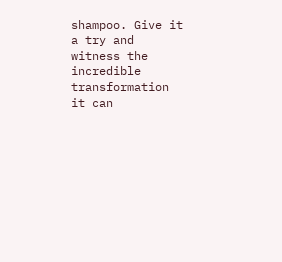shampoo. Give it a try and witness the incredible transformation it can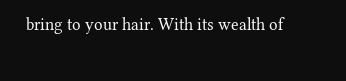bring to your hair. With its wealth of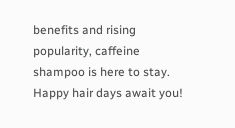benefits and rising popularity, caffeine shampoo is here to stay. Happy hair days await you!